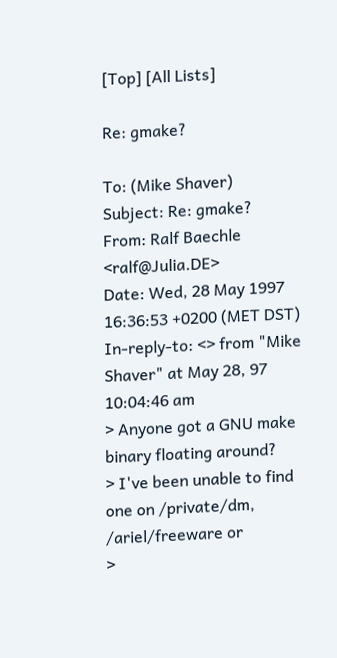[Top] [All Lists]

Re: gmake?

To: (Mike Shaver)
Subject: Re: gmake?
From: Ralf Baechle <ralf@Julia.DE>
Date: Wed, 28 May 1997 16:36:53 +0200 (MET DST)
In-reply-to: <> from "Mike Shaver" at May 28, 97 10:04:46 am
> Anyone got a GNU make binary floating around?
> I've been unable to find one on /private/dm, /ariel/freeware or
>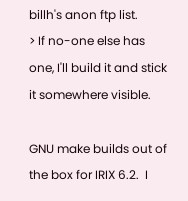billh's anon ftp list.
> If no-one else has one, I'll build it and stick it somewhere visible.

GNU make builds out of the box for IRIX 6.2.  I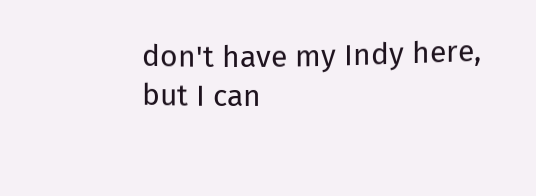don't have my Indy here,
but I can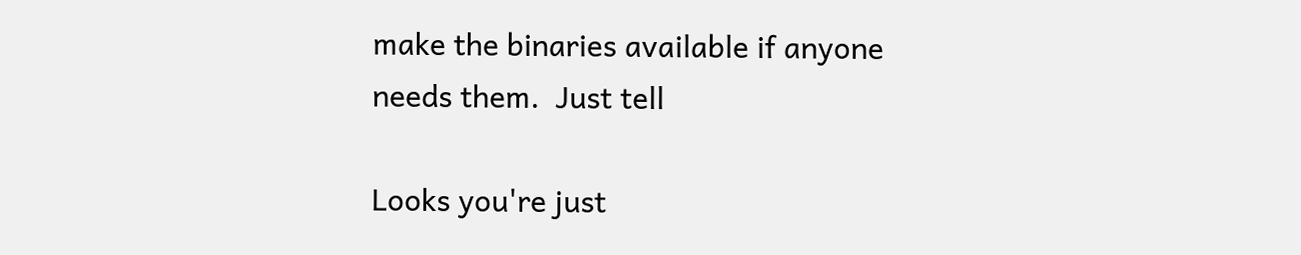make the binaries available if anyone needs them.  Just tell

Looks you're just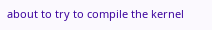about to try to compile the kernel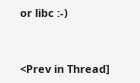or libc :-)


<Prev in Thread]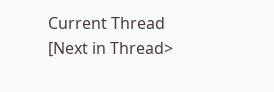Current Thread [Next in Thread>